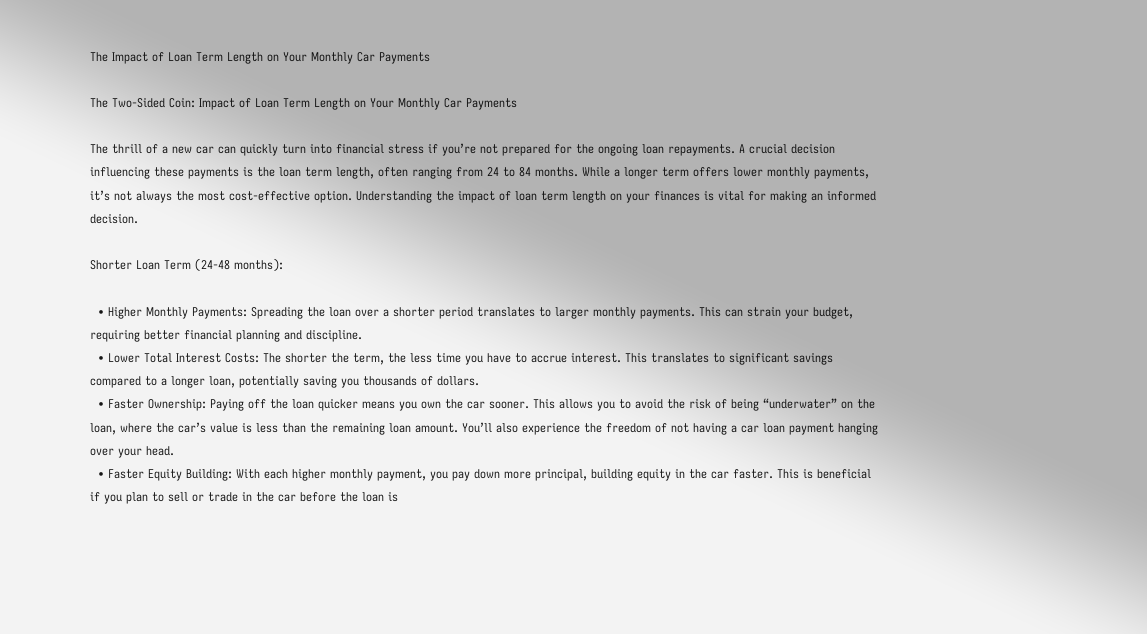The Impact of Loan Term Length on Your Monthly Car Payments

The Two-Sided Coin: Impact of Loan Term Length on Your Monthly Car Payments

The thrill of a new car can quickly turn into financial stress if you’re not prepared for the ongoing loan repayments. A crucial decision influencing these payments is the loan term length, often ranging from 24 to 84 months. While a longer term offers lower monthly payments, it’s not always the most cost-effective option. Understanding the impact of loan term length on your finances is vital for making an informed decision.

Shorter Loan Term (24-48 months):

  • Higher Monthly Payments: Spreading the loan over a shorter period translates to larger monthly payments. This can strain your budget, requiring better financial planning and discipline.
  • Lower Total Interest Costs: The shorter the term, the less time you have to accrue interest. This translates to significant savings compared to a longer loan, potentially saving you thousands of dollars.
  • Faster Ownership: Paying off the loan quicker means you own the car sooner. This allows you to avoid the risk of being “underwater” on the loan, where the car’s value is less than the remaining loan amount. You’ll also experience the freedom of not having a car loan payment hanging over your head.
  • Faster Equity Building: With each higher monthly payment, you pay down more principal, building equity in the car faster. This is beneficial if you plan to sell or trade in the car before the loan is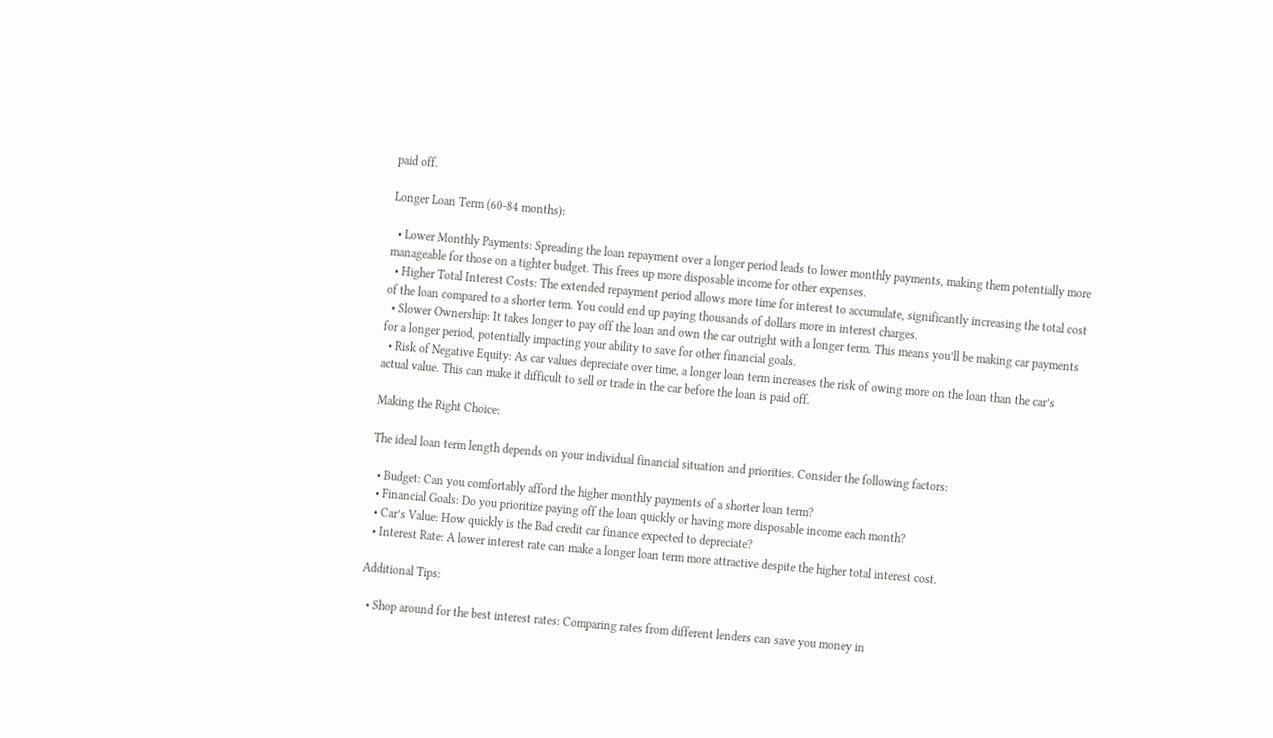paid off.

Longer Loan Term (60-84 months):

  • Lower Monthly Payments: Spreading the loan repayment over a longer period leads to lower monthly payments, making them potentially more manageable for those on a tighter budget. This frees up more disposable income for other expenses.
  • Higher Total Interest Costs: The extended repayment period allows more time for interest to accumulate, significantly increasing the total cost of the loan compared to a shorter term. You could end up paying thousands of dollars more in interest charges.
  • Slower Ownership: It takes longer to pay off the loan and own the car outright with a longer term. This means you’ll be making car payments for a longer period, potentially impacting your ability to save for other financial goals.
  • Risk of Negative Equity: As car values depreciate over time, a longer loan term increases the risk of owing more on the loan than the car’s actual value. This can make it difficult to sell or trade in the car before the loan is paid off.

Making the Right Choice:

The ideal loan term length depends on your individual financial situation and priorities. Consider the following factors:

  • Budget: Can you comfortably afford the higher monthly payments of a shorter loan term?
  • Financial Goals: Do you prioritize paying off the loan quickly or having more disposable income each month?
  • Car’s Value: How quickly is the Bad credit car finance expected to depreciate?
  • Interest Rate: A lower interest rate can make a longer loan term more attractive despite the higher total interest cost.

Additional Tips:

  • Shop around for the best interest rates: Comparing rates from different lenders can save you money in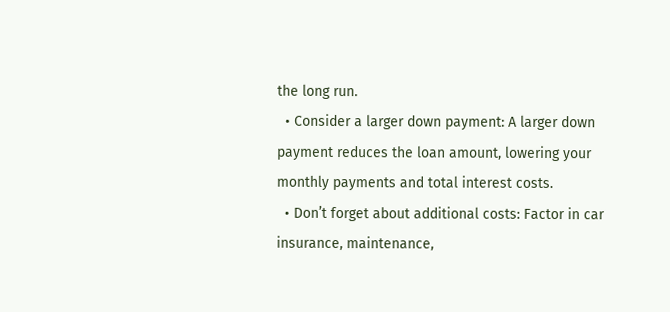the long run.
  • Consider a larger down payment: A larger down payment reduces the loan amount, lowering your monthly payments and total interest costs.
  • Don’t forget about additional costs: Factor in car insurance, maintenance,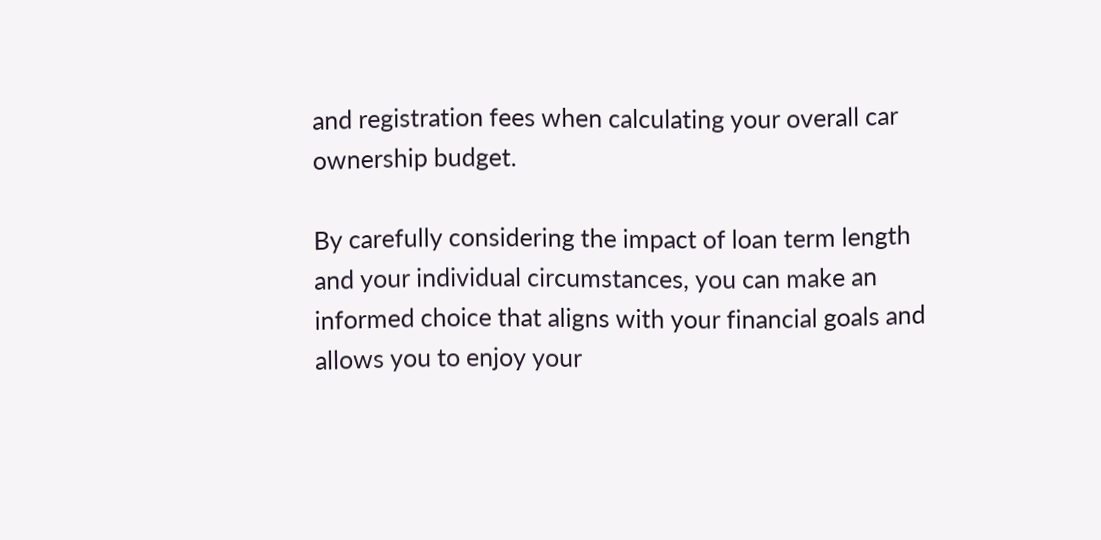and registration fees when calculating your overall car ownership budget.

By carefully considering the impact of loan term length and your individual circumstances, you can make an informed choice that aligns with your financial goals and allows you to enjoy your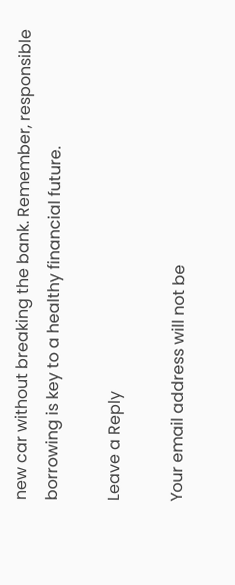new car without breaking the bank. Remember, responsible borrowing is key to a healthy financial future.

Leave a Reply

Your email address will not be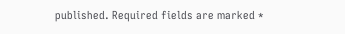published. Required fields are marked *